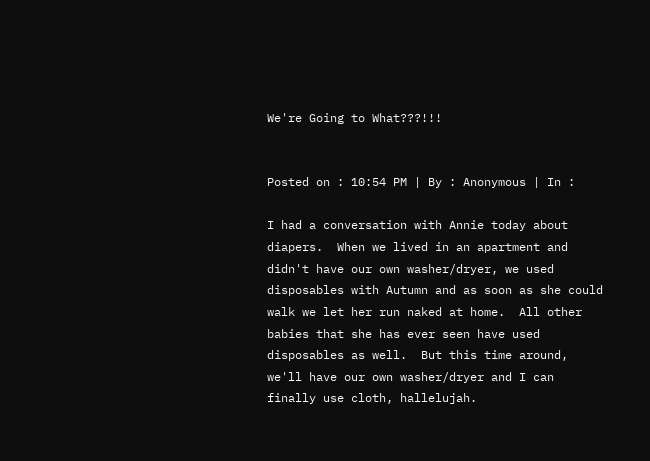We're Going to What???!!!


Posted on : 10:54 PM | By : Anonymous | In :

I had a conversation with Annie today about diapers.  When we lived in an apartment and didn't have our own washer/dryer, we used disposables with Autumn and as soon as she could walk we let her run naked at home.  All other babies that she has ever seen have used disposables as well.  But this time around, we'll have our own washer/dryer and I can finally use cloth, hallelujah.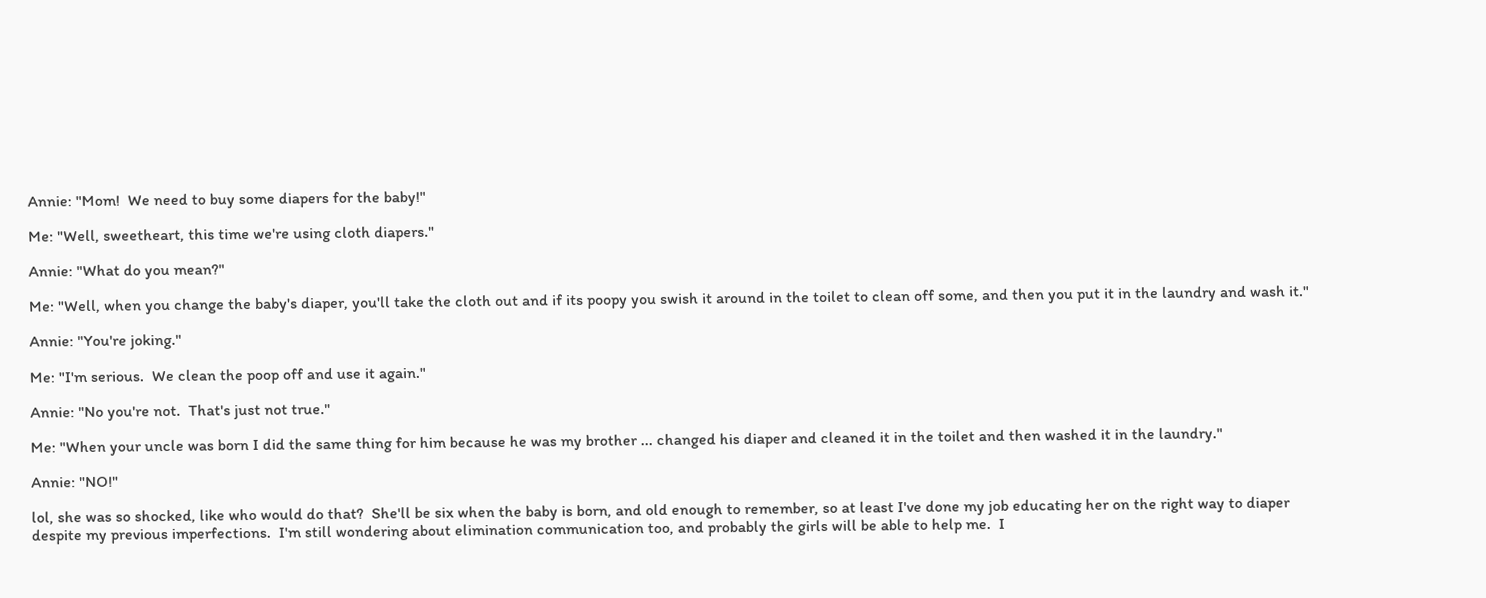Annie: "Mom!  We need to buy some diapers for the baby!"

Me: "Well, sweetheart, this time we're using cloth diapers."

Annie: "What do you mean?"

Me: "Well, when you change the baby's diaper, you'll take the cloth out and if its poopy you swish it around in the toilet to clean off some, and then you put it in the laundry and wash it."

Annie: "You're joking."

Me: "I'm serious.  We clean the poop off and use it again."

Annie: "No you're not.  That's just not true."

Me: "When your uncle was born I did the same thing for him because he was my brother ... changed his diaper and cleaned it in the toilet and then washed it in the laundry."

Annie: "NO!"

lol, she was so shocked, like who would do that?  She'll be six when the baby is born, and old enough to remember, so at least I've done my job educating her on the right way to diaper despite my previous imperfections.  I'm still wondering about elimination communication too, and probably the girls will be able to help me.  I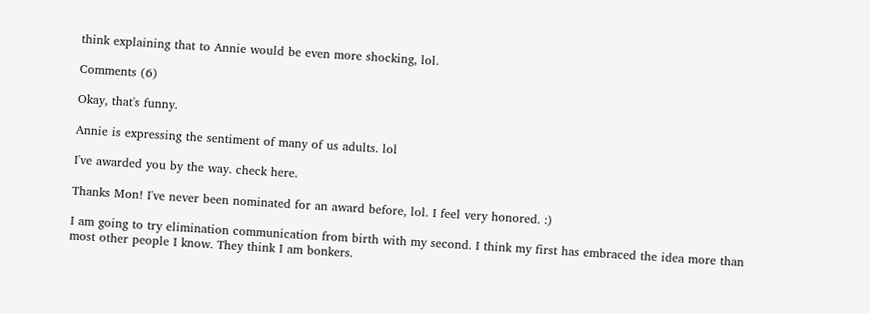think explaining that to Annie would be even more shocking, lol.

Comments (6)

Okay, that's funny.

Annie is expressing the sentiment of many of us adults. lol

I've awarded you by the way. check here.

Thanks Mon! I've never been nominated for an award before, lol. I feel very honored. :)

I am going to try elimination communication from birth with my second. I think my first has embraced the idea more than most other people I know. They think I am bonkers.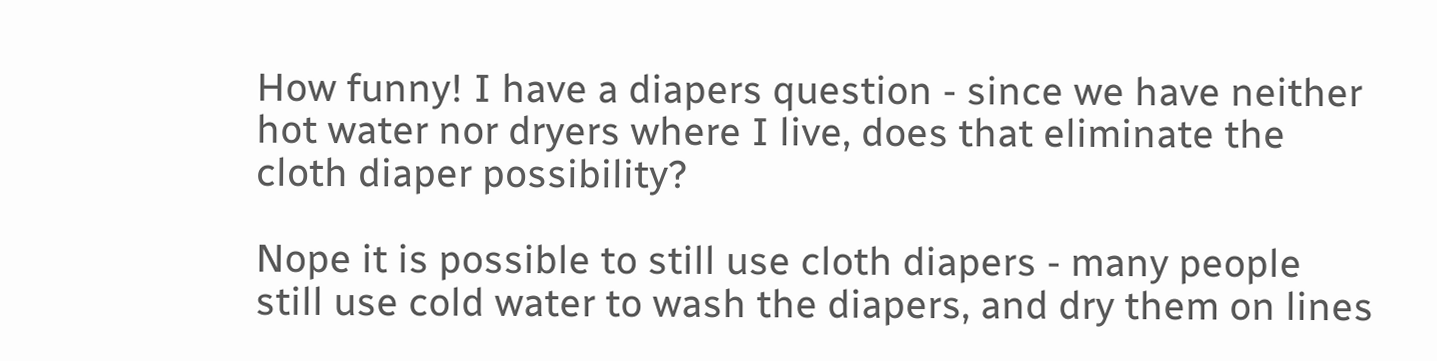How funny! I have a diapers question - since we have neither hot water nor dryers where I live, does that eliminate the cloth diaper possibility?

Nope it is possible to still use cloth diapers - many people still use cold water to wash the diapers, and dry them on lines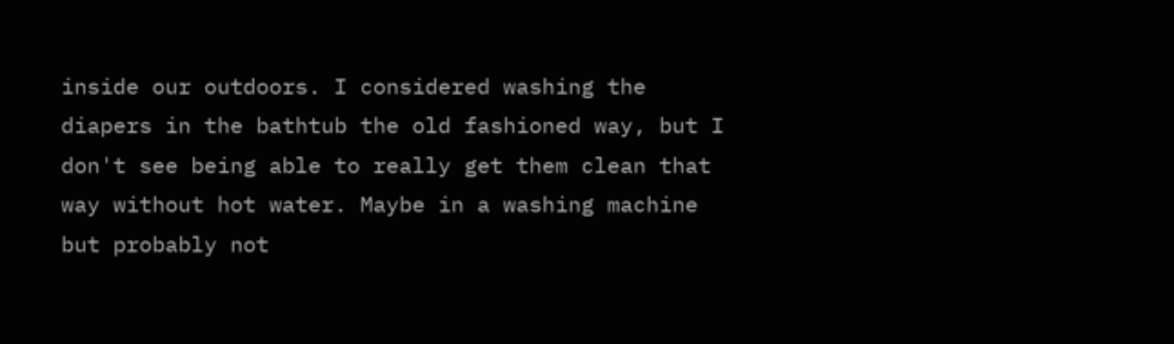inside our outdoors. I considered washing the diapers in the bathtub the old fashioned way, but I don't see being able to really get them clean that way without hot water. Maybe in a washing machine but probably not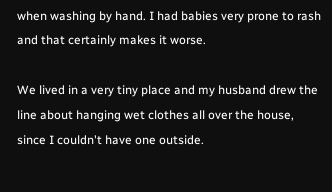when washing by hand. I had babies very prone to rash and that certainly makes it worse.

We lived in a very tiny place and my husband drew the line about hanging wet clothes all over the house, since I couldn't have one outside.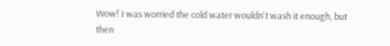Wow! I was worried the cold water wouldn't wash it enough, but then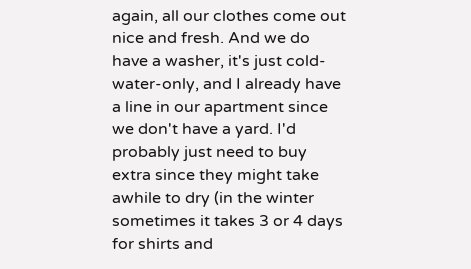again, all our clothes come out nice and fresh. And we do have a washer, it's just cold-water-only, and I already have a line in our apartment since we don't have a yard. I'd probably just need to buy extra since they might take awhile to dry (in the winter sometimes it takes 3 or 4 days for shirts and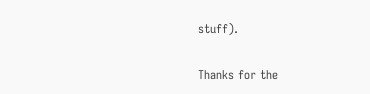stuff).

Thanks for the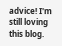advice! I'm still loving this blog.